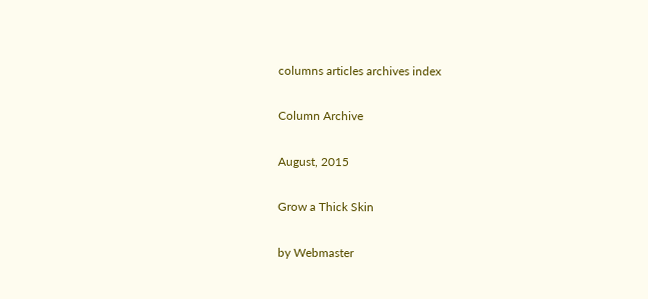columns articles archives index

Column Archive

August, 2015

Grow a Thick Skin

by Webmaster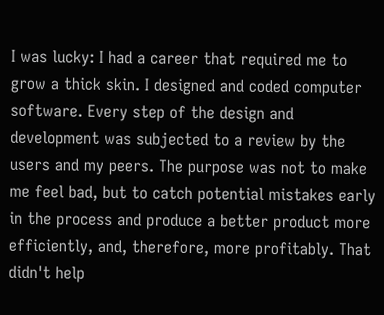I was lucky: I had a career that required me to grow a thick skin. I designed and coded computer software. Every step of the design and development was subjected to a review by the users and my peers. The purpose was not to make me feel bad, but to catch potential mistakes early in the process and produce a better product more efficiently, and, therefore, more profitably. That didn't help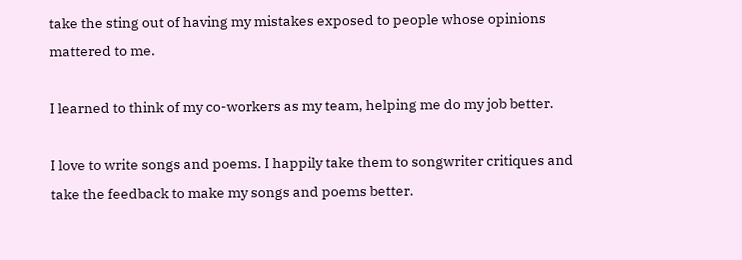take the sting out of having my mistakes exposed to people whose opinions mattered to me.

I learned to think of my co-workers as my team, helping me do my job better.

I love to write songs and poems. I happily take them to songwriter critiques and take the feedback to make my songs and poems better.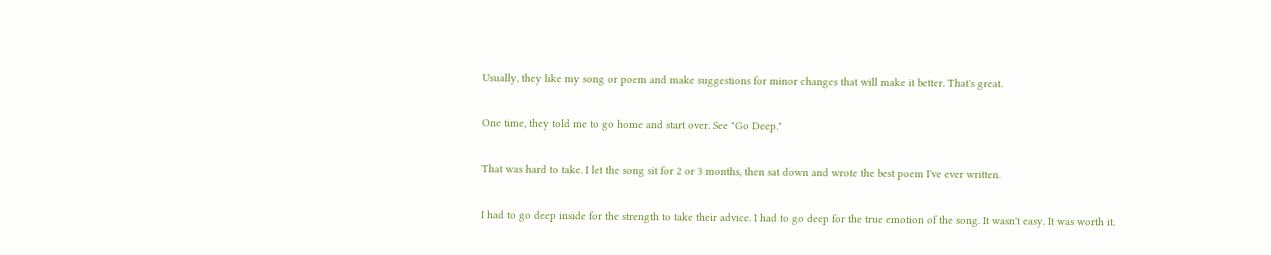Usually, they like my song or poem and make suggestions for minor changes that will make it better. That's great.

One time, they told me to go home and start over. See "Go Deep."

That was hard to take. I let the song sit for 2 or 3 months, then sat down and wrote the best poem I've ever written.

I had to go deep inside for the strength to take their advice. I had to go deep for the true emotion of the song. It wasn't easy. It was worth it.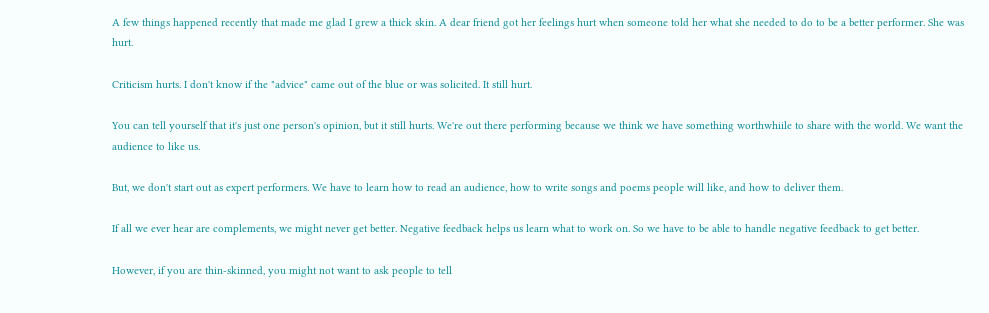A few things happened recently that made me glad I grew a thick skin. A dear friend got her feelings hurt when someone told her what she needed to do to be a better performer. She was hurt.

Criticism hurts. I don't know if the "advice" came out of the blue or was solicited. It still hurt.

You can tell yourself that it's just one person's opinion, but it still hurts. We're out there performing because we think we have something worthwhiile to share with the world. We want the audience to like us.

But, we don't start out as expert performers. We have to learn how to read an audience, how to write songs and poems people will like, and how to deliver them.

If all we ever hear are complements, we might never get better. Negative feedback helps us learn what to work on. So we have to be able to handle negative feedback to get better.

However, if you are thin-skinned, you might not want to ask people to tell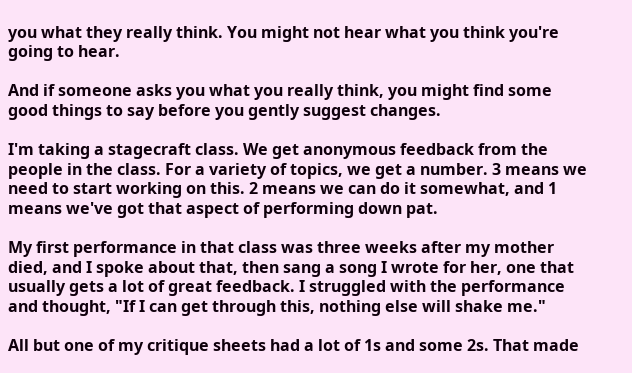you what they really think. You might not hear what you think you're going to hear.

And if someone asks you what you really think, you might find some good things to say before you gently suggest changes.

I'm taking a stagecraft class. We get anonymous feedback from the people in the class. For a variety of topics, we get a number. 3 means we need to start working on this. 2 means we can do it somewhat, and 1 means we've got that aspect of performing down pat.

My first performance in that class was three weeks after my mother died, and I spoke about that, then sang a song I wrote for her, one that usually gets a lot of great feedback. I struggled with the performance and thought, "If I can get through this, nothing else will shake me."

All but one of my critique sheets had a lot of 1s and some 2s. That made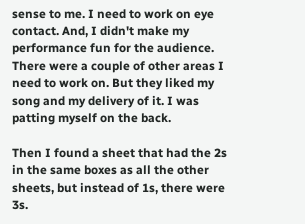sense to me. I need to work on eye contact. And, I didn't make my performance fun for the audience. There were a couple of other areas I need to work on. But they liked my song and my delivery of it. I was patting myself on the back.

Then I found a sheet that had the 2s in the same boxes as all the other sheets, but instead of 1s, there were 3s.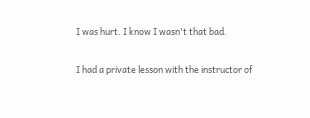I was hurt. I know I wasn't that bad.

I had a private lesson with the instructor of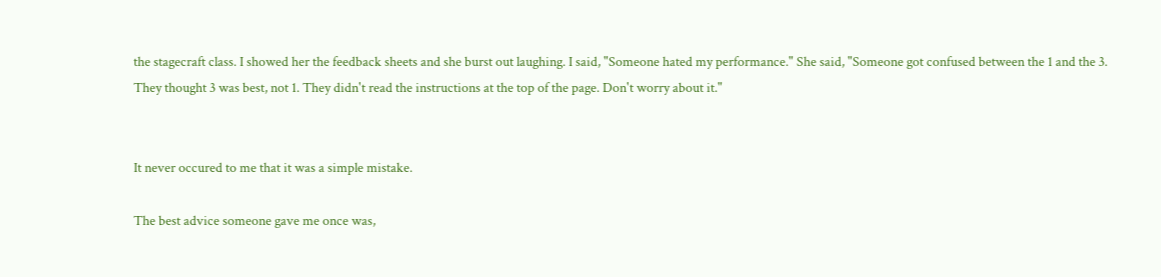the stagecraft class. I showed her the feedback sheets and she burst out laughing. I said, "Someone hated my performance." She said, "Someone got confused between the 1 and the 3. They thought 3 was best, not 1. They didn't read the instructions at the top of the page. Don't worry about it."


It never occured to me that it was a simple mistake.

The best advice someone gave me once was,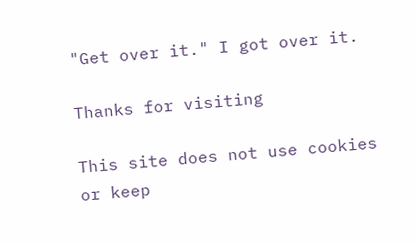"Get over it." I got over it.

Thanks for visiting

This site does not use cookies or keep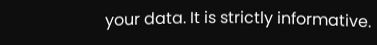your data. It is strictly informative.